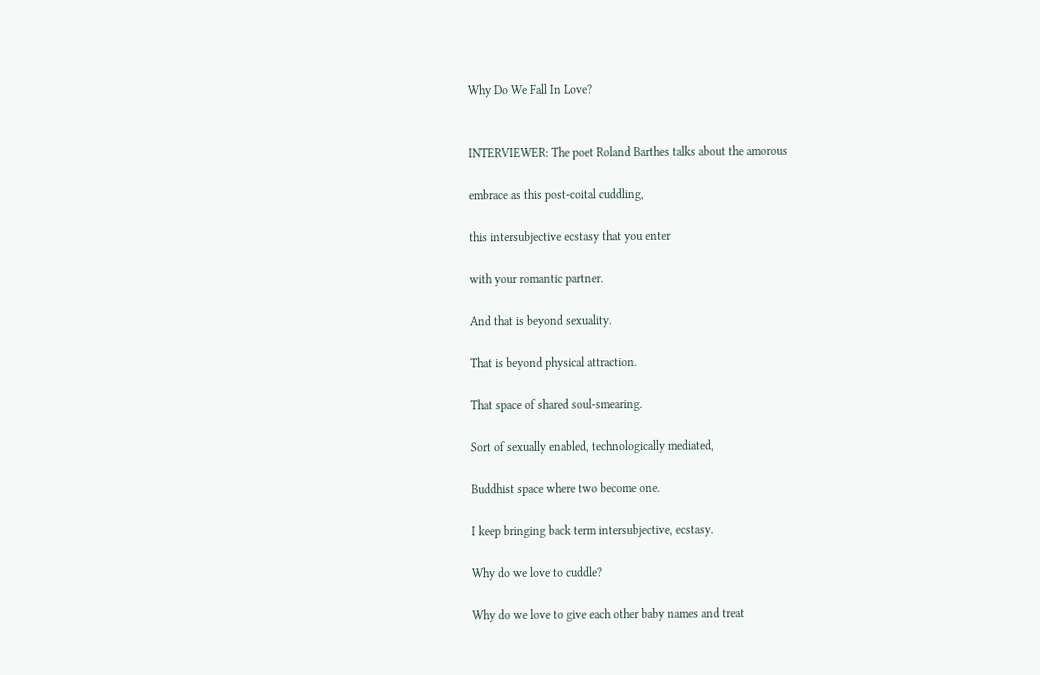Why Do We Fall In Love?


INTERVIEWER: The poet Roland Barthes talks about the amorous

embrace as this post-coital cuddling,

this intersubjective ecstasy that you enter

with your romantic partner.

And that is beyond sexuality.

That is beyond physical attraction.

That space of shared soul-smearing.

Sort of sexually enabled, technologically mediated,

Buddhist space where two become one.

I keep bringing back term intersubjective, ecstasy.

Why do we love to cuddle?

Why do we love to give each other baby names and treat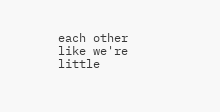each other like we're little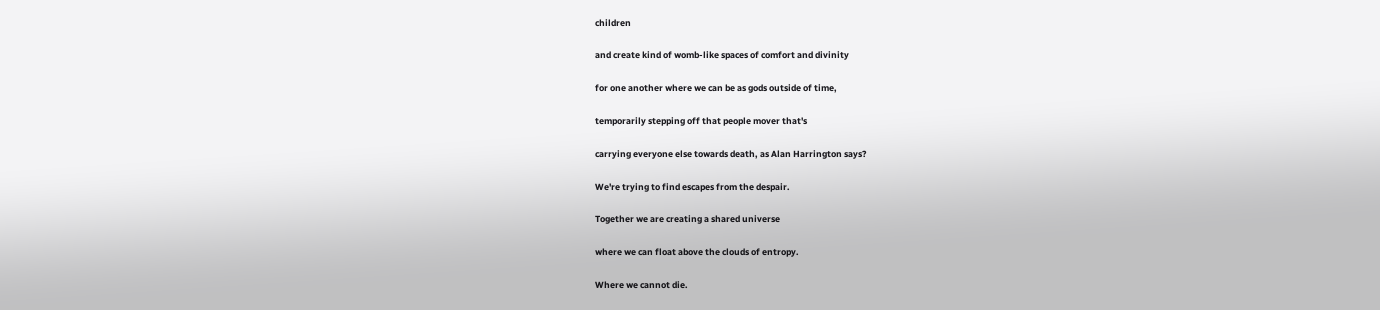children

and create kind of womb-like spaces of comfort and divinity

for one another where we can be as gods outside of time,

temporarily stepping off that people mover that's

carrying everyone else towards death, as Alan Harrington says?

We're trying to find escapes from the despair.

Together we are creating a shared universe

where we can float above the clouds of entropy.

Where we cannot die.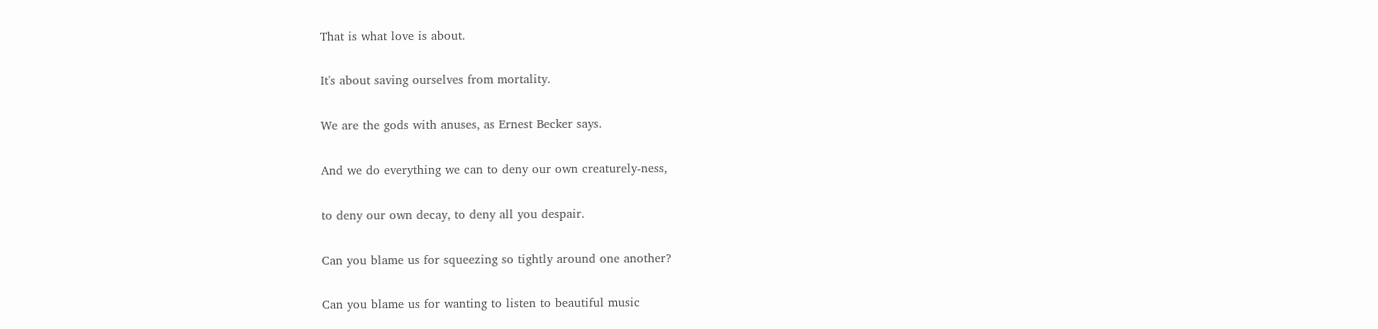That is what love is about.

It's about saving ourselves from mortality.

We are the gods with anuses, as Ernest Becker says.

And we do everything we can to deny our own creaturely-ness,

to deny our own decay, to deny all you despair.

Can you blame us for squeezing so tightly around one another?

Can you blame us for wanting to listen to beautiful music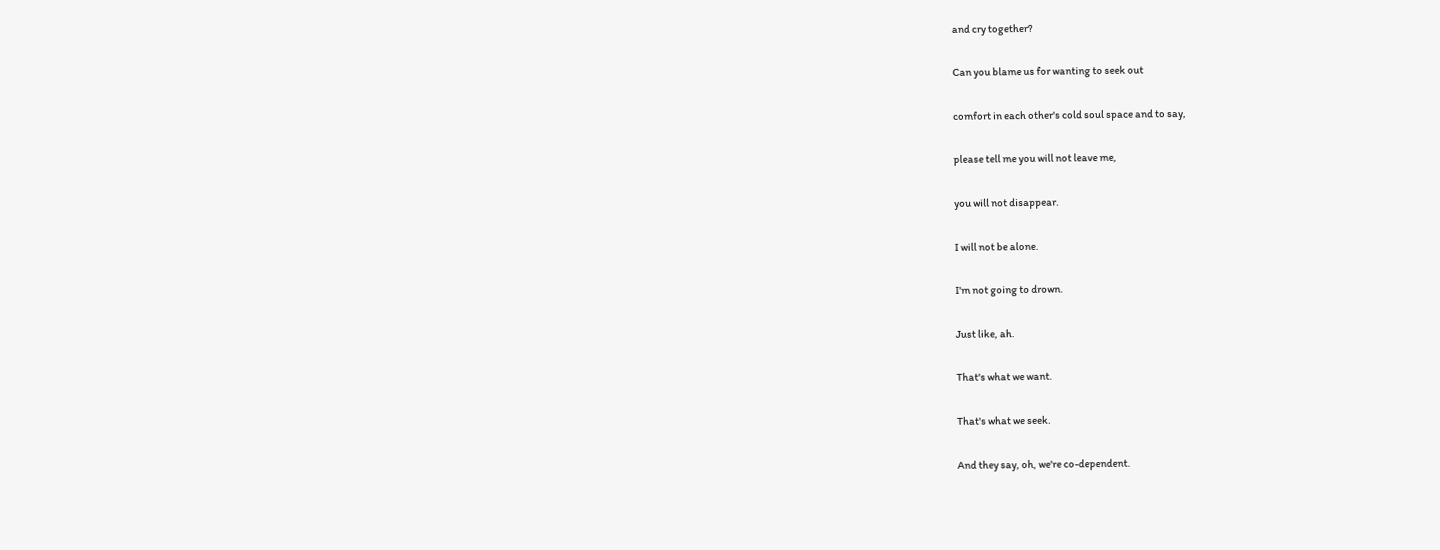and cry together?

Can you blame us for wanting to seek out

comfort in each other's cold soul space and to say,

please tell me you will not leave me,

you will not disappear.

I will not be alone.

I'm not going to drown.

Just like, ah.

That's what we want.

That's what we seek.

And they say, oh, we're co-dependent.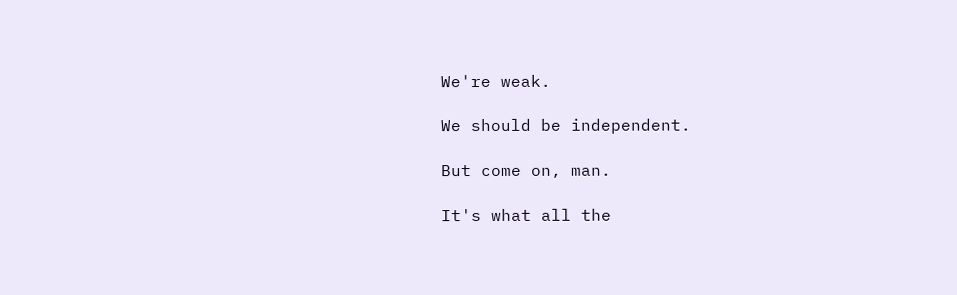We're weak.

We should be independent.

But come on, man.

It's what all the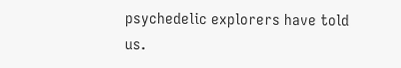psychedelic explorers have told us.